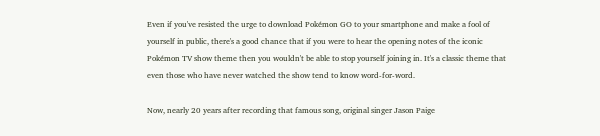Even if you've resisted the urge to download Pokémon GO to your smartphone and make a fool of yourself in public, there's a good chance that if you were to hear the opening notes of the iconic Pokémon TV show theme then you wouldn't be able to stop yourself joining in. It's a classic theme that even those who have never watched the show tend to know word-for-word.

Now, nearly 20 years after recording that famous song, original singer Jason Paige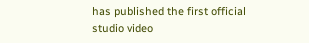has published the first official studio video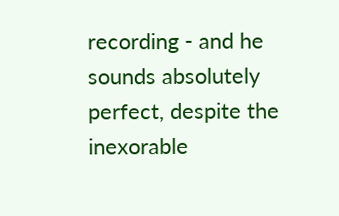recording - and he sounds absolutely perfect, despite the inexorable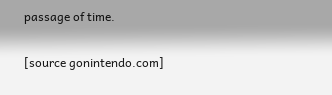passage of time.

[source gonintendo.com]